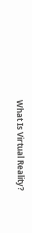What Is Virtual Reality?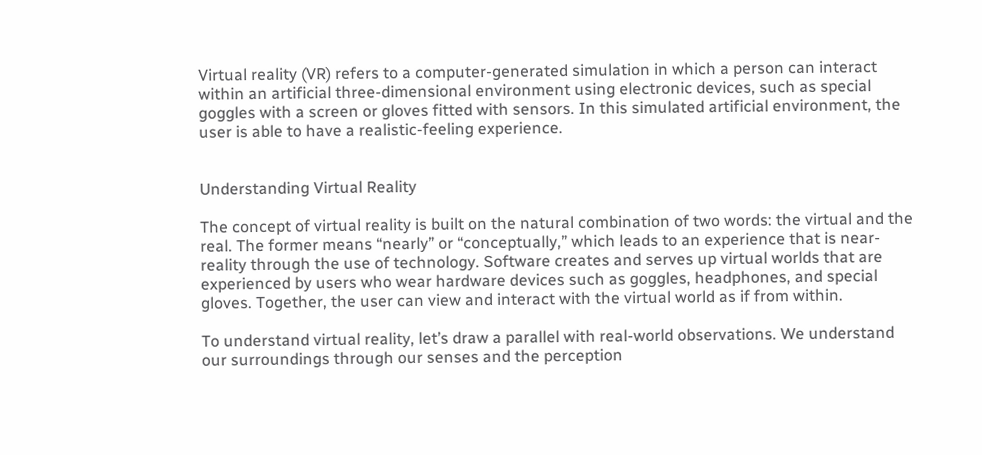Virtual reality (VR) refers to a computer-generated simulation in which a person can interact within an artificial three-dimensional environment using electronic devices, such as special goggles with a screen or gloves fitted with sensors. In this simulated artificial environment, the user is able to have a realistic-feeling experience.


Understanding Virtual Reality

The concept of virtual reality is built on the natural combination of two words: the virtual and the real. The former means “nearly” or “conceptually,” which leads to an experience that is near-reality through the use of technology. Software creates and serves up virtual worlds that are experienced by users who wear hardware devices such as goggles, headphones, and special gloves. Together, the user can view and interact with the virtual world as if from within.

To understand virtual reality, let’s draw a parallel with real-world observations. We understand our surroundings through our senses and the perception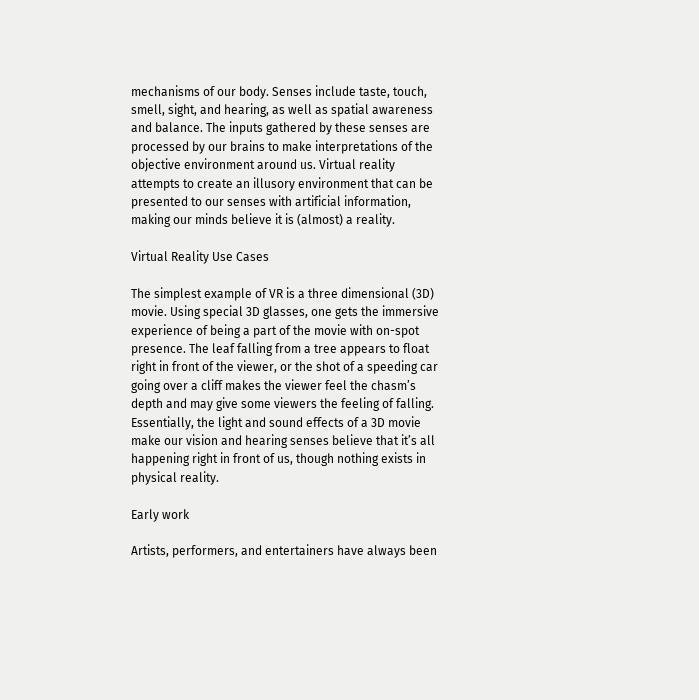mechanisms of our body. Senses include taste, touch, smell, sight, and hearing, as well as spatial awareness and balance. The inputs gathered by these senses are processed by our brains to make interpretations of the objective environment around us. Virtual reality attempts to create an illusory environment that can be presented to our senses with artificial information, making our minds believe it is (almost) a reality.

Virtual Reality Use Cases

The simplest example of VR is a three dimensional (3D) movie. Using special 3D glasses, one gets the immersive experience of being a part of the movie with on-spot presence. The leaf falling from a tree appears to float right in front of the viewer, or the shot of a speeding car going over a cliff makes the viewer feel the chasm’s depth and may give some viewers the feeling of falling. Essentially, the light and sound effects of a 3D movie make our vision and hearing senses believe that it’s all happening right in front of us, though nothing exists in physical reality.

Early work

Artists, performers, and entertainers have always been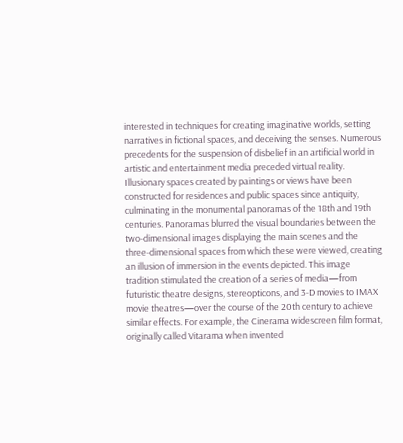interested in techniques for creating imaginative worlds, setting narratives in fictional spaces, and deceiving the senses. Numerous precedents for the suspension of disbelief in an artificial world in artistic and entertainment media preceded virtual reality. Illusionary spaces created by paintings or views have been constructed for residences and public spaces since antiquity, culminating in the monumental panoramas of the 18th and 19th centuries. Panoramas blurred the visual boundaries between the two-dimensional images displaying the main scenes and the three-dimensional spaces from which these were viewed, creating an illusion of immersion in the events depicted. This image tradition stimulated the creation of a series of media—from futuristic theatre designs, stereopticons, and 3-D movies to IMAX movie theatres—over the course of the 20th century to achieve similar effects. For example, the Cinerama widescreen film format, originally called Vitarama when invented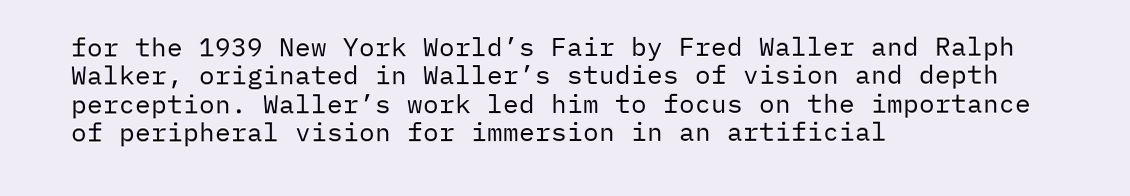for the 1939 New York World’s Fair by Fred Waller and Ralph Walker, originated in Waller’s studies of vision and depth perception. Waller’s work led him to focus on the importance of peripheral vision for immersion in an artificial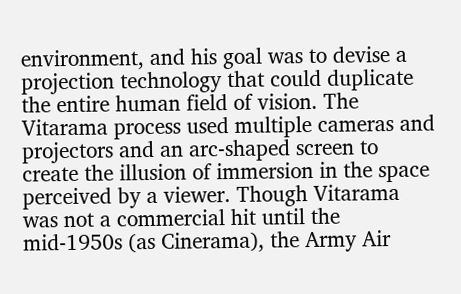environment, and his goal was to devise a projection technology that could duplicate the entire human field of vision. The Vitarama process used multiple cameras and projectors and an arc-shaped screen to create the illusion of immersion in the space perceived by a viewer. Though Vitarama was not a commercial hit until the mid-1950s (as Cinerama), the Army Air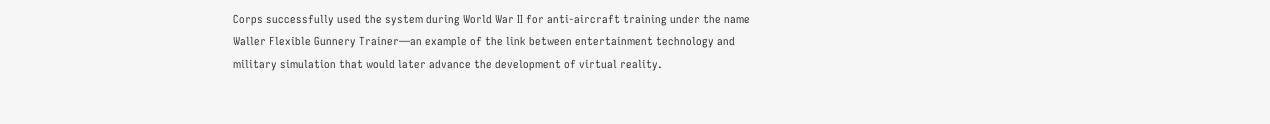Corps successfully used the system during World War II for anti-aircraft training under the name Waller Flexible Gunnery Trainer—an example of the link between entertainment technology and military simulation that would later advance the development of virtual reality.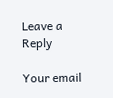Leave a Reply

Your email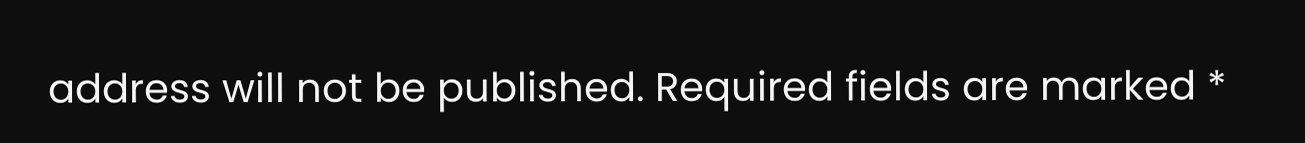address will not be published. Required fields are marked *